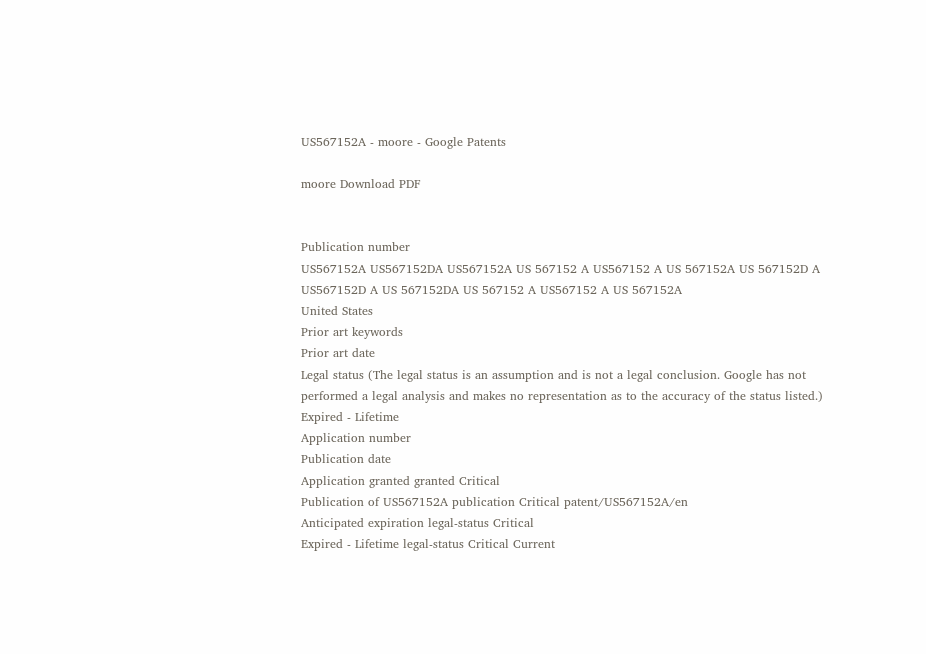US567152A - moore - Google Patents

moore Download PDF


Publication number
US567152A US567152DA US567152A US 567152 A US567152 A US 567152A US 567152D A US567152D A US 567152DA US 567152 A US567152 A US 567152A
United States
Prior art keywords
Prior art date
Legal status (The legal status is an assumption and is not a legal conclusion. Google has not performed a legal analysis and makes no representation as to the accuracy of the status listed.)
Expired - Lifetime
Application number
Publication date
Application granted granted Critical
Publication of US567152A publication Critical patent/US567152A/en
Anticipated expiration legal-status Critical
Expired - Lifetime legal-status Critical Current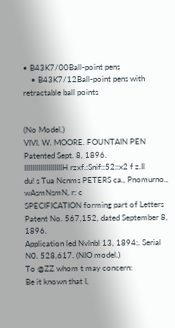• B43K7/00Ball-point pens
    • B43K7/12Ball-point pens with retractable ball points


(No Model.)
VIVI. W. MOORE. FOUNTAIN PEN Patented Sept. 8, 1896.
IIIIIIIIIIIIIIIIIIIH rzxf.:Snif::52::x2 f z.Il
du! s Tua Ncnms PETERS ca., Pnomurno., wAsmNsmN, r: c
SPECIFICATION forming part of Letters Patent No. 567,152, dated September 8, 1896.
Application led Nvlnbl 13, 1894:. Serial N0. 528,617. (NIO model.)
To @ZZ whom t may concern:
Be it known that I,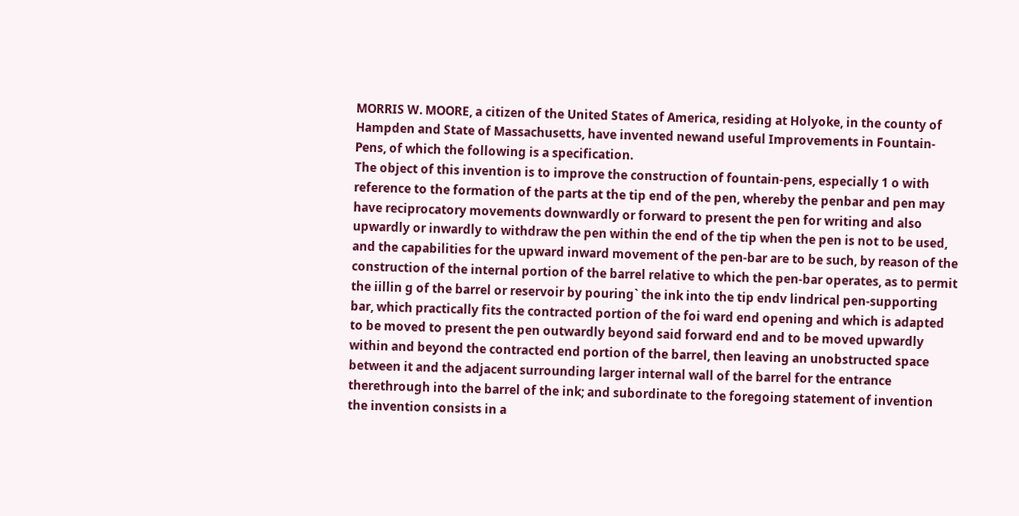MORRIS W. MOORE, a citizen of the United States of America, residing at Holyoke, in the county of Hampden and State of Massachusetts, have invented newand useful Improvements in Fountain- Pens, of which the following is a specification.
The object of this invention is to improve the construction of fountain-pens, especially 1 o with reference to the formation of the parts at the tip end of the pen, whereby the penbar and pen may have reciprocatory movements downwardly or forward to present the pen for writing and also upwardly or inwardly to withdraw the pen within the end of the tip when the pen is not to be used, and the capabilities for the upward inward movement of the pen-bar are to be such, by reason of the construction of the internal portion of the barrel relative to which the pen-bar operates, as to permit the iillin g of the barrel or reservoir by pouring` the ink into the tip endv lindrical pen-supporting bar, which practically fits the contracted portion of the foi ward end opening and which is adapted to be moved to present the pen outwardly beyond said forward end and to be moved upwardly within and beyond the contracted end portion of the barrel, then leaving an unobstructed space between it and the adjacent surrounding larger internal wall of the barrel for the entrance therethrough into the barrel of the ink; and subordinate to the foregoing statement of invention the invention consists in a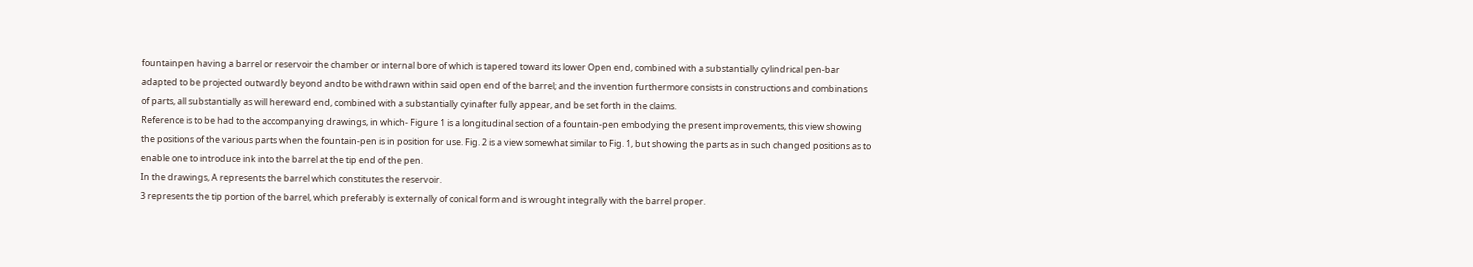fountainpen having a barrel or reservoir the chamber or internal bore of which is tapered toward its lower Open end, combined with a substantially cylindrical pen-bar adapted to be projected outwardly beyond andto be withdrawn within said open end of the barrel; and the invention furthermore consists in constructions and combinations of parts, all substantially as will hereward end, combined with a substantially cyinafter fully appear, and be set forth in the claims.
Reference is to be had to the accompanying drawings, in which- Figure 1 is a longitudinal section of a fountain-pen embodying the present improvements, this view showing the positions of the various parts when the fountain-pen is in position for use. Fig. 2 is a view somewhat similar to Fig. 1, but showing the parts as in such changed positions as to enable one to introduce ink into the barrel at the tip end of the pen.
In the drawings, A represents the barrel which constitutes the reservoir.
3 represents the tip portion of the barrel, which preferably is externally of conical form and is wrought integrally with the barrel proper.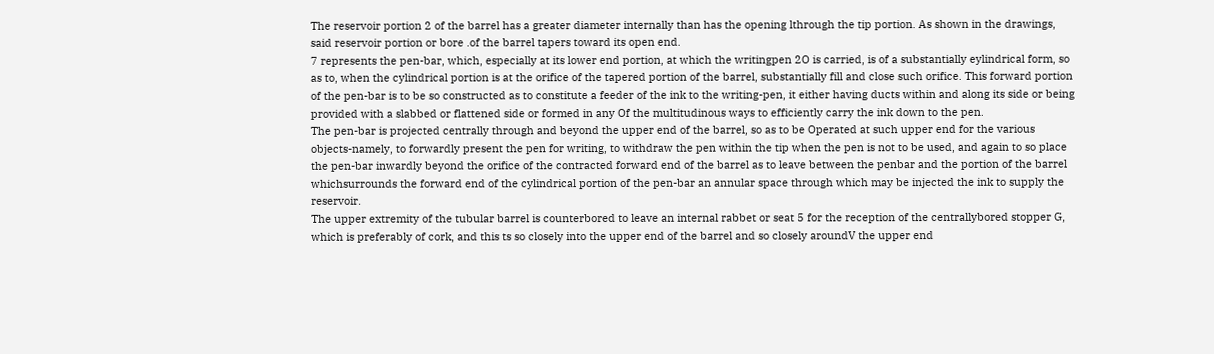The reservoir portion 2 of the barrel has a greater diameter internally than has the opening lthrough the tip portion. As shown in the drawings, said reservoir portion or bore .of the barrel tapers toward its open end.
7 represents the pen-bar, which, especially at its lower end portion, at which the writingpen 2O is carried, is of a substantially eylindrical form, so as to, when the cylindrical portion is at the orifice of the tapered portion of the barrel, substantially fill and close such orifice. This forward portion of the pen-bar is to be so constructed as to constitute a feeder of the ink to the writing-pen, it either having ducts within and along its side or being provided with a slabbed or flattened side or formed in any Of the multitudinous ways to efficiently carry the ink down to the pen.
The pen-bar is projected centrally through and beyond the upper end of the barrel, so as to be Operated at such upper end for the various objects-namely, to forwardly present the pen for writing, to withdraw the pen within the tip when the pen is not to be used, and again to so place the pen-bar inwardly beyond the orifice of the contracted forward end of the barrel as to leave between the penbar and the portion of the barrel whichsurrounds the forward end of the cylindrical portion of the pen-bar an annular space through which may be injected the ink to supply the reservoir.
The upper extremity of the tubular barrel is counterbored to leave an internal rabbet or seat 5 for the reception of the centrallybored stopper G, which is preferably of cork, and this ts so closely into the upper end of the barrel and so closely aroundV the upper end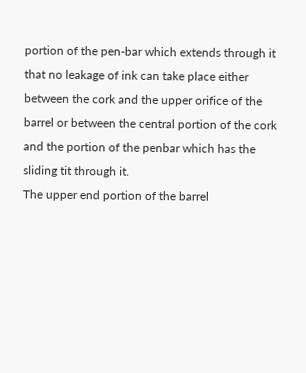portion of the pen-bar which extends through it that no leakage of ink can take place either between the cork and the upper orifice of the barrel or between the central portion of the cork and the portion of the penbar which has the sliding tit through it.
The upper end portion of the barrel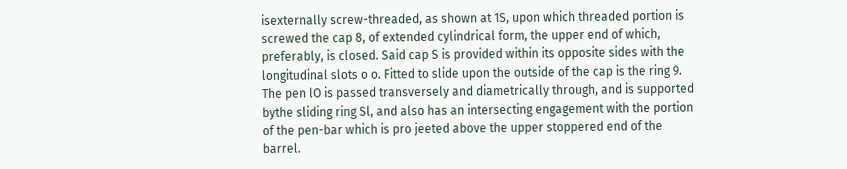isexternally screw-threaded, as shown at 1S, upon which threaded portion is screwed the cap 8, of extended cylindrical form, the upper end of which, preferably, is closed. Said cap S is provided within its opposite sides with the longitudinal slots o o. Fitted to slide upon the outside of the cap is the ring 9. The pen lO is passed transversely and diametrically through, and is supported bythe sliding ring Sl, and also has an intersecting engagement with the portion of the pen-bar which is pro jeeted above the upper stoppered end of the barrel.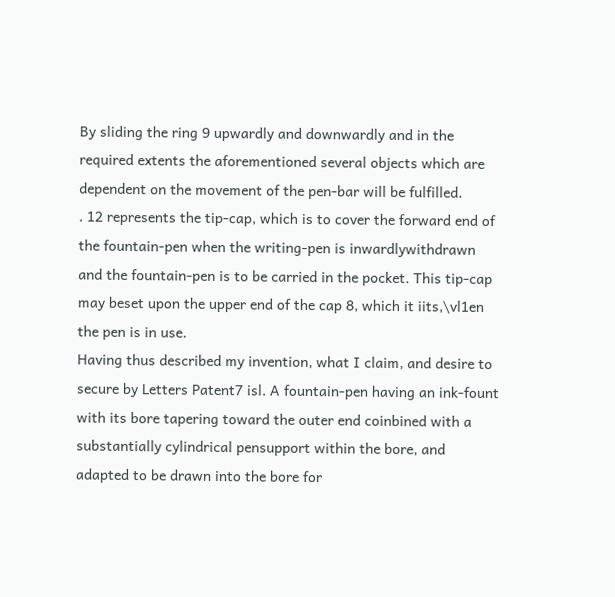By sliding the ring 9 upwardly and downwardly and in the required extents the aforementioned several objects which are dependent on the movement of the pen-bar will be fulfilled.
. 12 represents the tip-cap, which is to cover the forward end of the fountain-pen when the writing-pen is inwardlywithdrawn and the fountain-pen is to be carried in the pocket. This tip-cap may beset upon the upper end of the cap 8, which it iits,\vl1en the pen is in use.
Having thus described my invention, what I claim, and desire to secure by Letters Patent7 isl. A fountain-pen having an ink-fount with its bore tapering toward the outer end coinbined with a substantially cylindrical pensupport within the bore, and adapted to be drawn into the bore for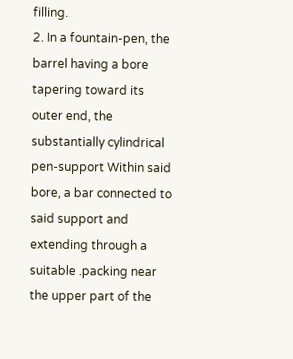filling.
2. In a fountain-pen, the barrel having a bore tapering toward its outer end, the substantially cylindrical pen-support Within said bore, a bar connected to said support and extending through a suitable .packing near the upper part of the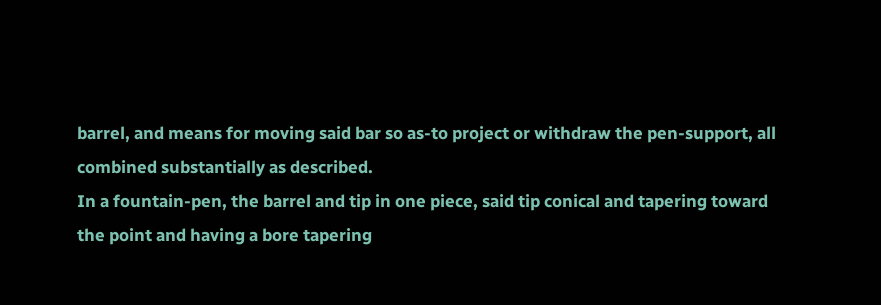barrel, and means for moving said bar so as-to project or withdraw the pen-support, all combined substantially as described.
In a fountain-pen, the barrel and tip in one piece, said tip conical and tapering toward the point and having a bore tapering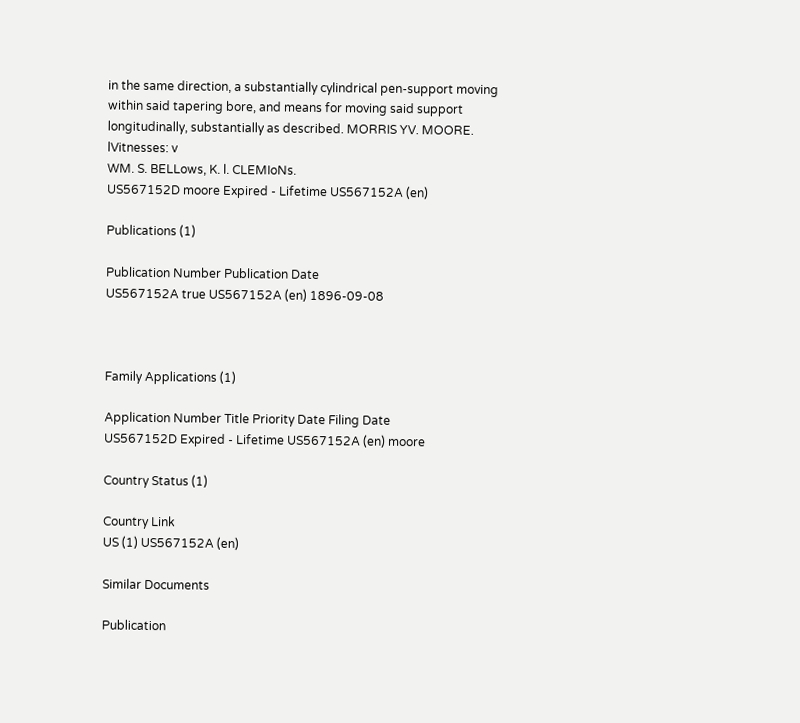in the same direction, a substantially cylindrical pen-support moving within said tapering bore, and means for moving said support longitudinally, substantially as described. MORRIS YV. MOORE.
lVitnesses: v
WM. S. BELLows, K. l. CLEMIoNs.
US567152D moore Expired - Lifetime US567152A (en)

Publications (1)

Publication Number Publication Date
US567152A true US567152A (en) 1896-09-08



Family Applications (1)

Application Number Title Priority Date Filing Date
US567152D Expired - Lifetime US567152A (en) moore

Country Status (1)

Country Link
US (1) US567152A (en)

Similar Documents

Publication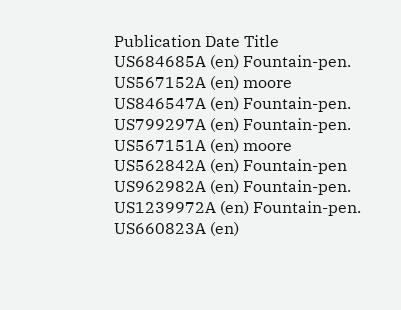Publication Date Title
US684685A (en) Fountain-pen.
US567152A (en) moore
US846547A (en) Fountain-pen.
US799297A (en) Fountain-pen.
US567151A (en) moore
US562842A (en) Fountain-pen
US962982A (en) Fountain-pen.
US1239972A (en) Fountain-pen.
US660823A (en)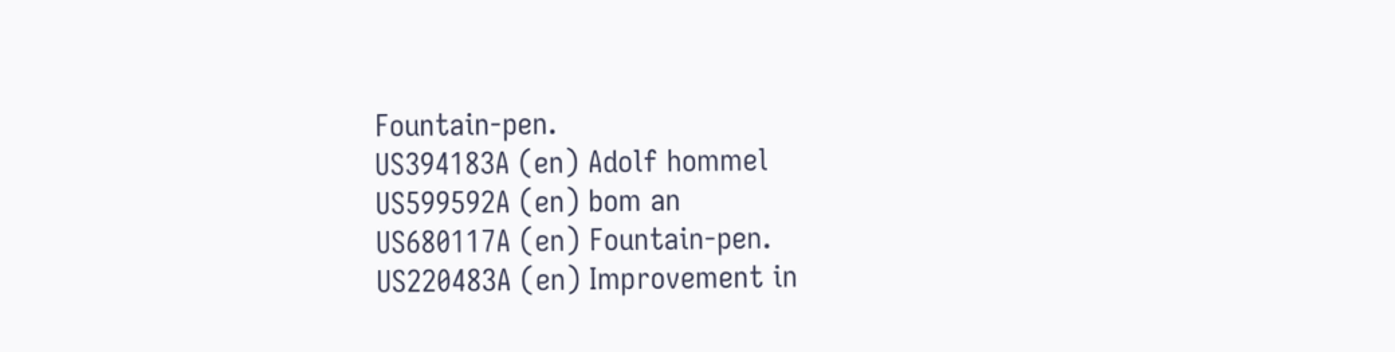Fountain-pen.
US394183A (en) Adolf hommel
US599592A (en) bom an
US680117A (en) Fountain-pen.
US220483A (en) Improvement in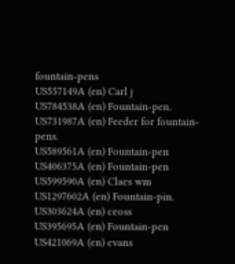fountain-pens
US557149A (en) Carl j
US784538A (en) Fountain-pen.
US731987A (en) Feeder for fountain-pens.
US589561A (en) Fountain-pen
US406375A (en) Fountain-pen
US599590A (en) Claes wm
US1297602A (en) Fountain-pin.
US303624A (en) ceoss
US395695A (en) Fountain-pen
US421069A (en) evans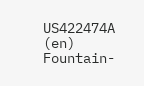US422474A (en) Fountain-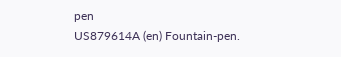pen
US879614A (en) Fountain-pen.